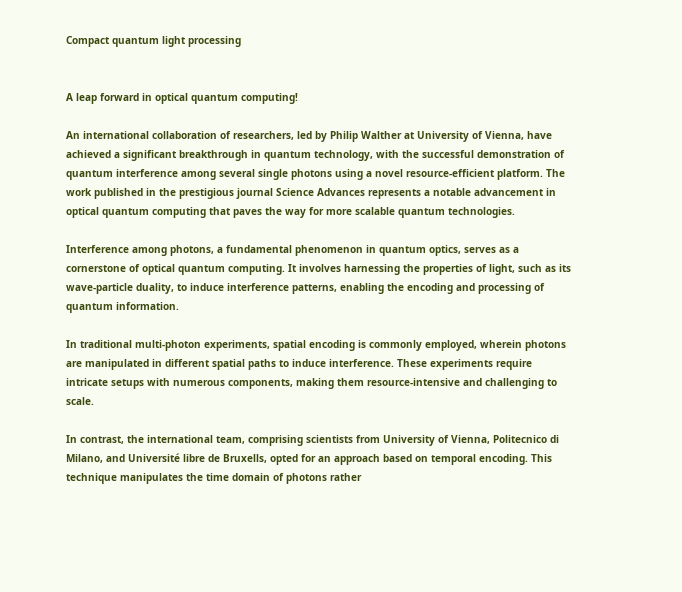Compact quantum light processing


A leap forward in optical quantum computing!

An international collaboration of researchers, led by Philip Walther at University of Vienna, have achieved a significant breakthrough in quantum technology, with the successful demonstration of quantum interference among several single photons using a novel resource-efficient platform. The work published in the prestigious journal Science Advances represents a notable advancement in optical quantum computing that paves the way for more scalable quantum technologies.

Interference among photons, a fundamental phenomenon in quantum optics, serves as a cornerstone of optical quantum computing. It involves harnessing the properties of light, such as its wave-particle duality, to induce interference patterns, enabling the encoding and processing of quantum information.

In traditional multi-photon experiments, spatial encoding is commonly employed, wherein photons are manipulated in different spatial paths to induce interference. These experiments require intricate setups with numerous components, making them resource-intensive and challenging to scale.

In contrast, the international team, comprising scientists from University of Vienna, Politecnico di Milano, and Université libre de Bruxells, opted for an approach based on temporal encoding. This technique manipulates the time domain of photons rather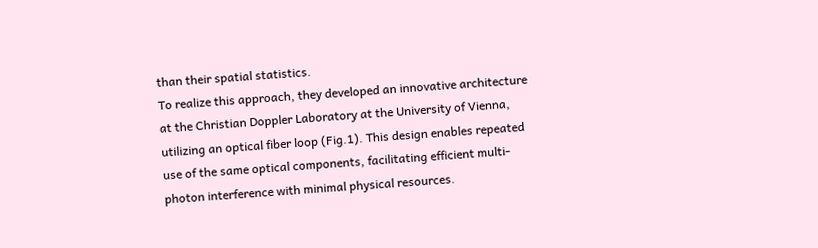than their spatial statistics.
To realize this approach, they developed an innovative architecture at the Christian Doppler Laboratory at the University of Vienna, utilizing an optical fiber loop (Fig.1). This design enables repeated use of the same optical components, facilitating efficient multi-photon interference with minimal physical resources.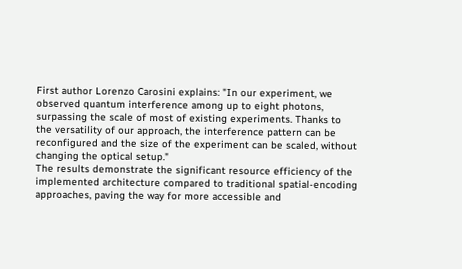First author Lorenzo Carosini explains: "In our experiment, we observed quantum interference among up to eight photons, surpassing the scale of most of existing experiments. Thanks to the versatility of our approach, the interference pattern can be reconfigured and the size of the experiment can be scaled, without changing the optical setup."
The results demonstrate the significant resource efficiency of the implemented architecture compared to traditional spatial-encoding approaches, paving the way for more accessible and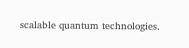scalable quantum technologies.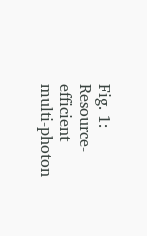Fig. 1: Resource-efficient multi-photon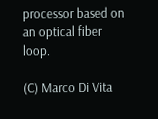processor based on an optical fiber loop.

(C) Marco Di Vita